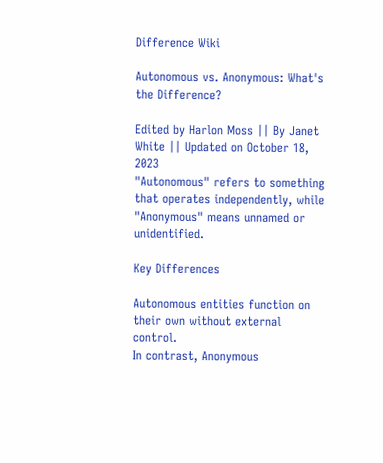Difference Wiki

Autonomous vs. Anonymous: What's the Difference?

Edited by Harlon Moss || By Janet White || Updated on October 18, 2023
"Autonomous" refers to something that operates independently, while "Anonymous" means unnamed or unidentified.

Key Differences

Autonomous entities function on their own without external control.
In contrast, Anonymous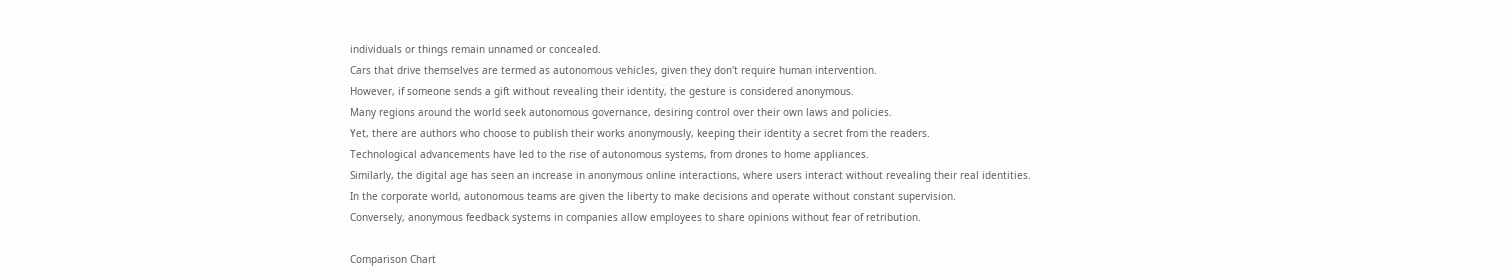individuals or things remain unnamed or concealed.
Cars that drive themselves are termed as autonomous vehicles, given they don't require human intervention.
However, if someone sends a gift without revealing their identity, the gesture is considered anonymous.
Many regions around the world seek autonomous governance, desiring control over their own laws and policies.
Yet, there are authors who choose to publish their works anonymously, keeping their identity a secret from the readers.
Technological advancements have led to the rise of autonomous systems, from drones to home appliances.
Similarly, the digital age has seen an increase in anonymous online interactions, where users interact without revealing their real identities.
In the corporate world, autonomous teams are given the liberty to make decisions and operate without constant supervision.
Conversely, anonymous feedback systems in companies allow employees to share opinions without fear of retribution.

Comparison Chart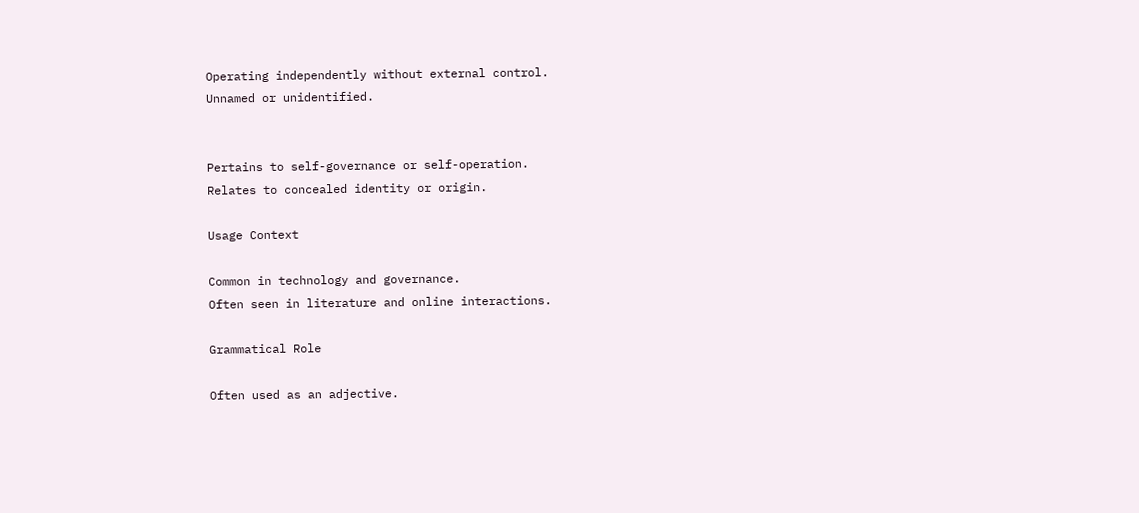Operating independently without external control.
Unnamed or unidentified.


Pertains to self-governance or self-operation.
Relates to concealed identity or origin.

Usage Context

Common in technology and governance.
Often seen in literature and online interactions.

Grammatical Role

Often used as an adjective.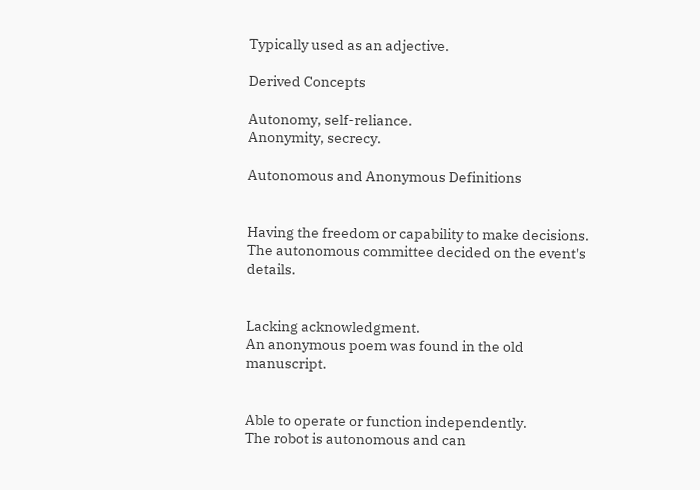Typically used as an adjective.

Derived Concepts

Autonomy, self-reliance.
Anonymity, secrecy.

Autonomous and Anonymous Definitions


Having the freedom or capability to make decisions.
The autonomous committee decided on the event's details.


Lacking acknowledgment.
An anonymous poem was found in the old manuscript.


Able to operate or function independently.
The robot is autonomous and can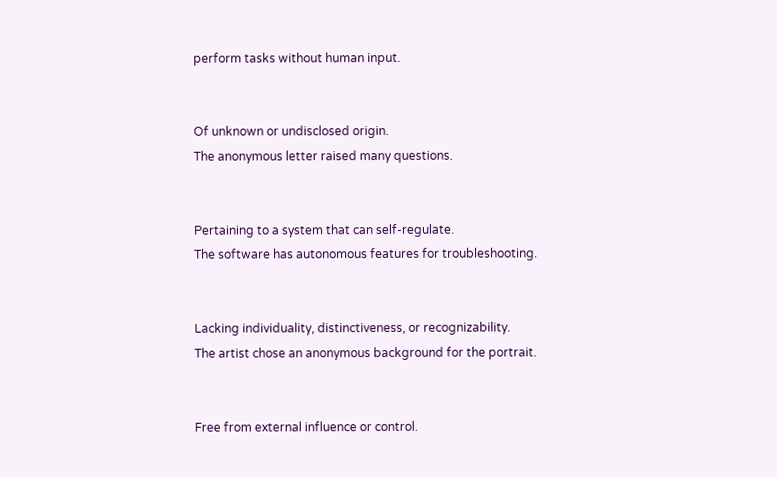perform tasks without human input.


Of unknown or undisclosed origin.
The anonymous letter raised many questions.


Pertaining to a system that can self-regulate.
The software has autonomous features for troubleshooting.


Lacking individuality, distinctiveness, or recognizability.
The artist chose an anonymous background for the portrait.


Free from external influence or control.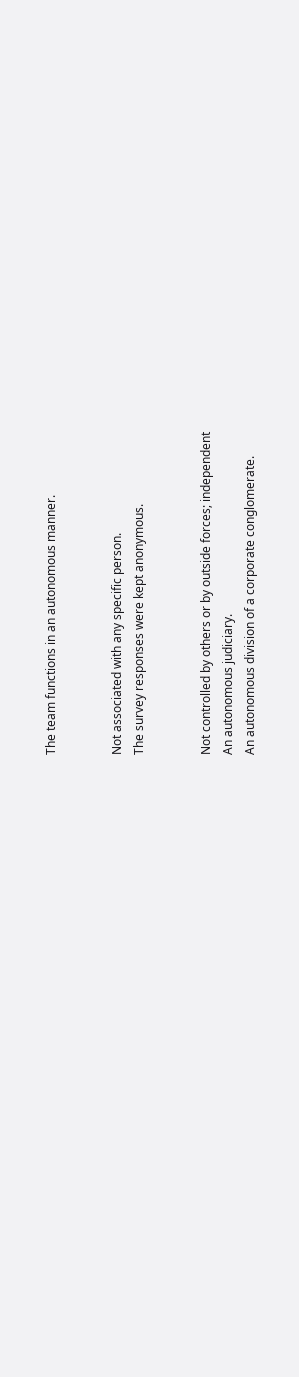The team functions in an autonomous manner.


Not associated with any specific person.
The survey responses were kept anonymous.


Not controlled by others or by outside forces; independent
An autonomous judiciary.
An autonomous division of a corporate conglomerate.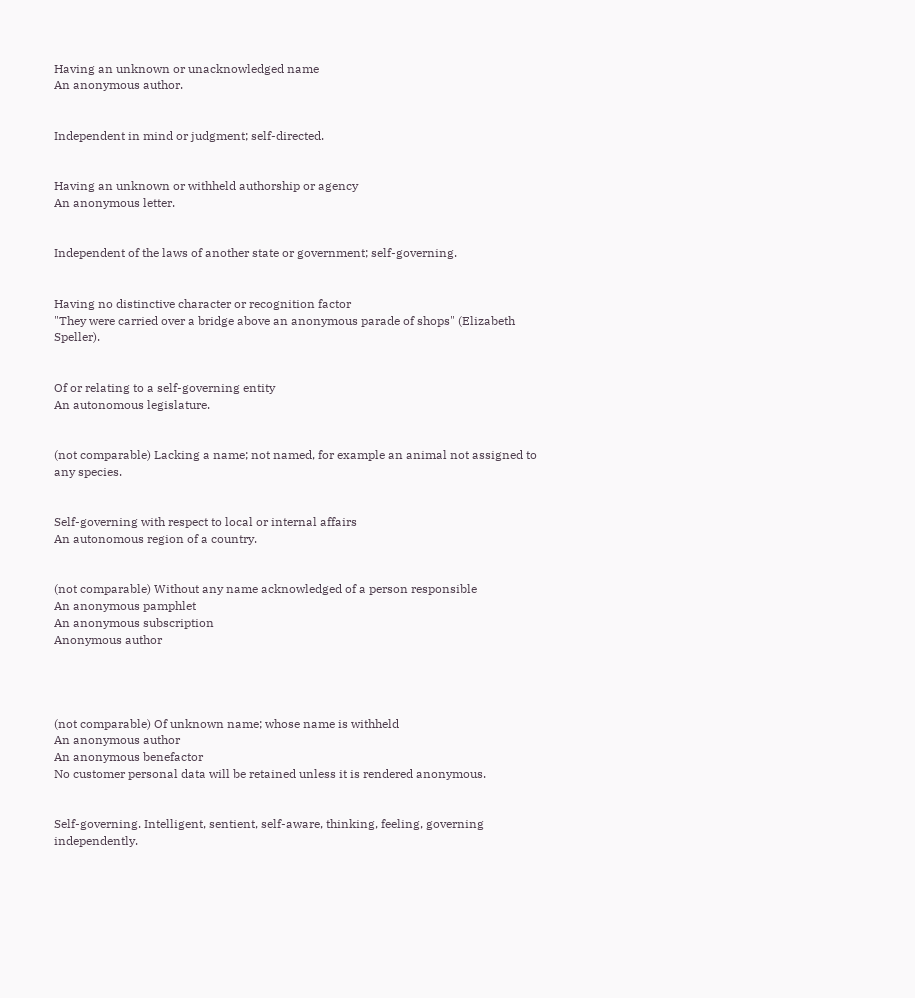Having an unknown or unacknowledged name
An anonymous author.


Independent in mind or judgment; self-directed.


Having an unknown or withheld authorship or agency
An anonymous letter.


Independent of the laws of another state or government; self-governing.


Having no distinctive character or recognition factor
"They were carried over a bridge above an anonymous parade of shops" (Elizabeth Speller).


Of or relating to a self-governing entity
An autonomous legislature.


(not comparable) Lacking a name; not named, for example an animal not assigned to any species.


Self-governing with respect to local or internal affairs
An autonomous region of a country.


(not comparable) Without any name acknowledged of a person responsible
An anonymous pamphlet
An anonymous subscription
Anonymous author




(not comparable) Of unknown name; whose name is withheld
An anonymous author
An anonymous benefactor
No customer personal data will be retained unless it is rendered anonymous.


Self-governing. Intelligent, sentient, self-aware, thinking, feeling, governing independently.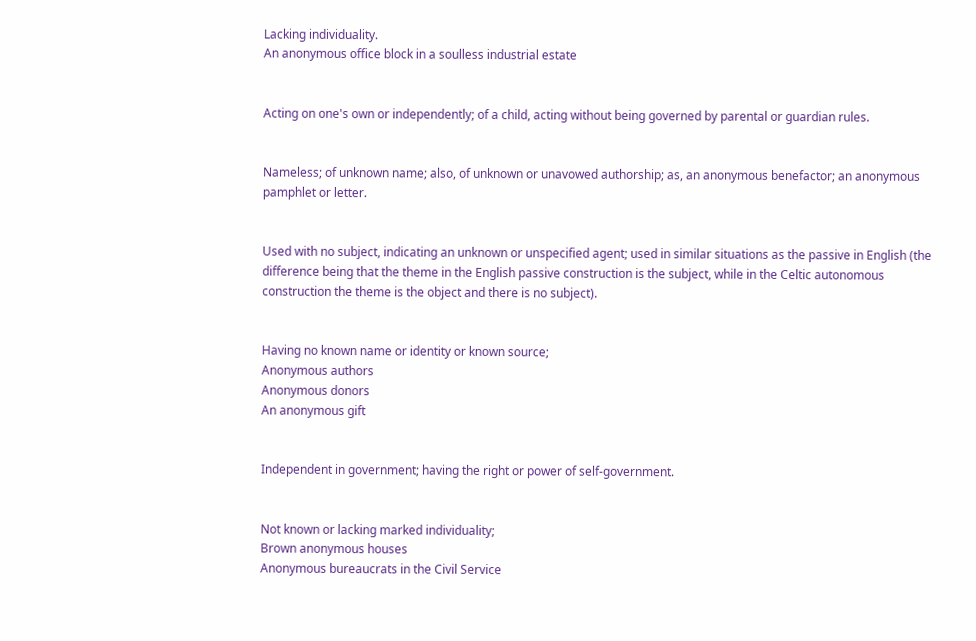Lacking individuality.
An anonymous office block in a soulless industrial estate


Acting on one's own or independently; of a child, acting without being governed by parental or guardian rules.


Nameless; of unknown name; also, of unknown or unavowed authorship; as, an anonymous benefactor; an anonymous pamphlet or letter.


Used with no subject, indicating an unknown or unspecified agent; used in similar situations as the passive in English (the difference being that the theme in the English passive construction is the subject, while in the Celtic autonomous construction the theme is the object and there is no subject).


Having no known name or identity or known source;
Anonymous authors
Anonymous donors
An anonymous gift


Independent in government; having the right or power of self-government.


Not known or lacking marked individuality;
Brown anonymous houses
Anonymous bureaucrats in the Civil Service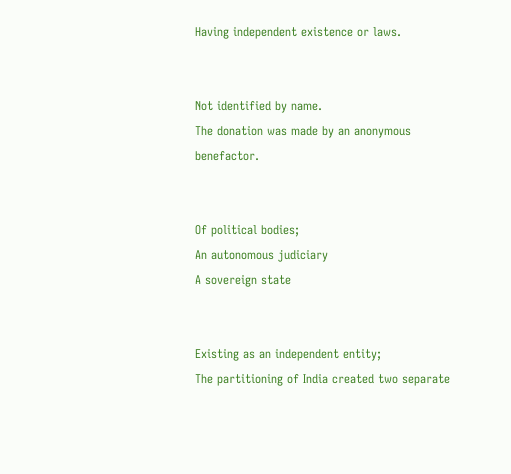Having independent existence or laws.


Not identified by name.
The donation was made by an anonymous benefactor.


Of political bodies;
An autonomous judiciary
A sovereign state


Existing as an independent entity;
The partitioning of India created two separate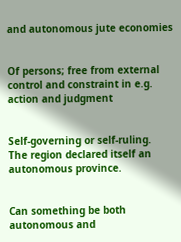and autonomous jute economies


Of persons; free from external control and constraint in e.g. action and judgment


Self-governing or self-ruling.
The region declared itself an autonomous province.


Can something be both autonomous and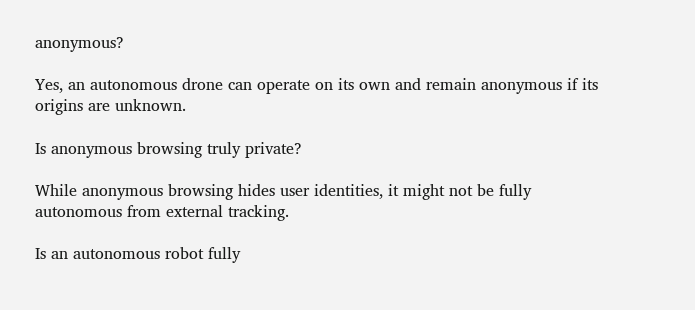anonymous?

Yes, an autonomous drone can operate on its own and remain anonymous if its origins are unknown.

Is anonymous browsing truly private?

While anonymous browsing hides user identities, it might not be fully autonomous from external tracking.

Is an autonomous robot fully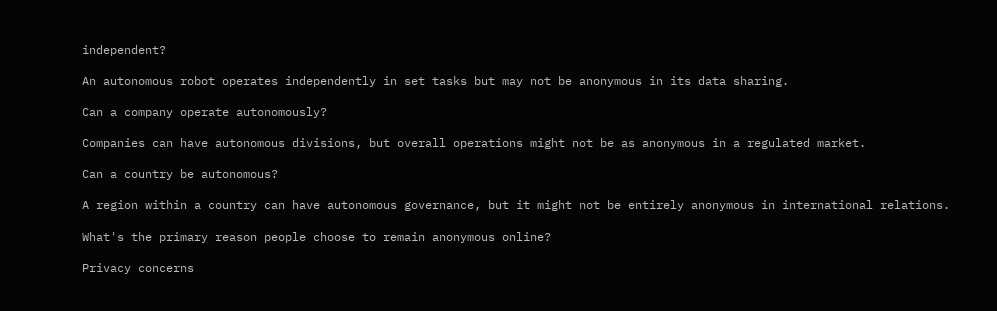independent?

An autonomous robot operates independently in set tasks but may not be anonymous in its data sharing.

Can a company operate autonomously?

Companies can have autonomous divisions, but overall operations might not be as anonymous in a regulated market.

Can a country be autonomous?

A region within a country can have autonomous governance, but it might not be entirely anonymous in international relations.

What's the primary reason people choose to remain anonymous online?

Privacy concerns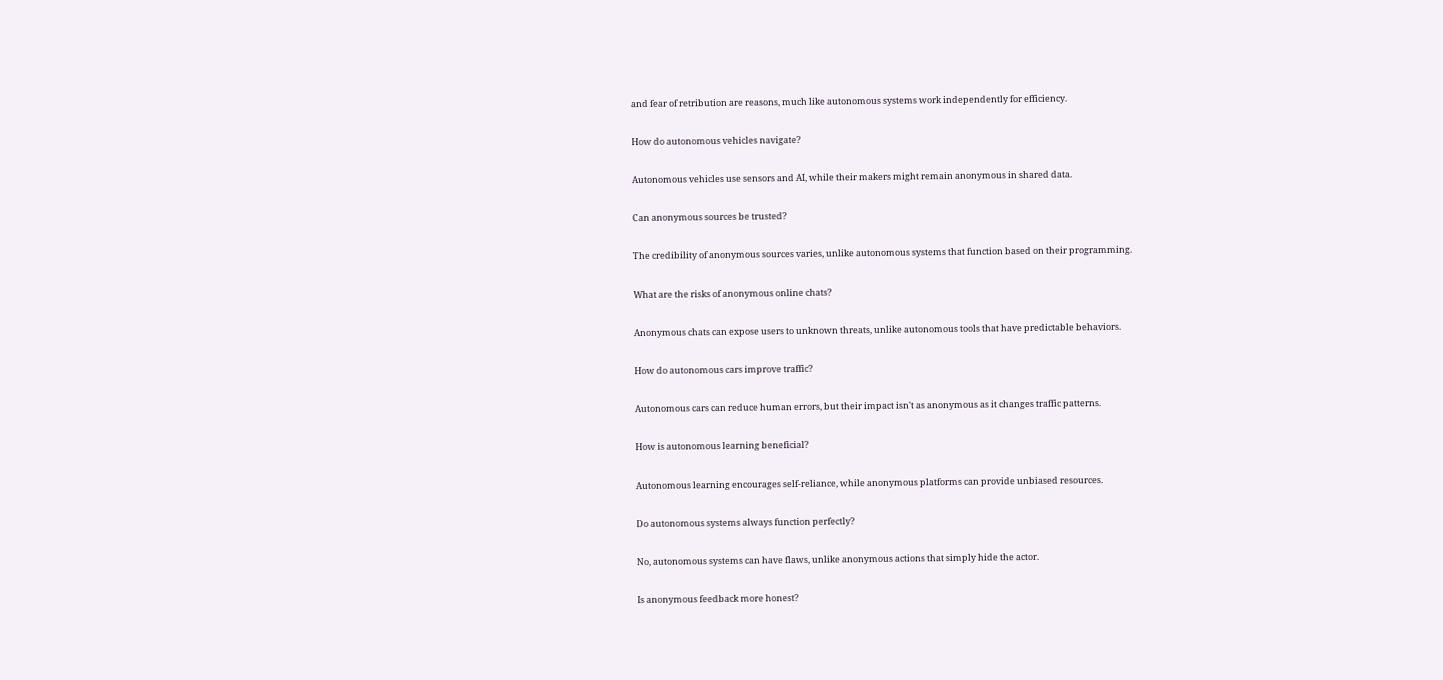and fear of retribution are reasons, much like autonomous systems work independently for efficiency.

How do autonomous vehicles navigate?

Autonomous vehicles use sensors and AI, while their makers might remain anonymous in shared data.

Can anonymous sources be trusted?

The credibility of anonymous sources varies, unlike autonomous systems that function based on their programming.

What are the risks of anonymous online chats?

Anonymous chats can expose users to unknown threats, unlike autonomous tools that have predictable behaviors.

How do autonomous cars improve traffic?

Autonomous cars can reduce human errors, but their impact isn't as anonymous as it changes traffic patterns.

How is autonomous learning beneficial?

Autonomous learning encourages self-reliance, while anonymous platforms can provide unbiased resources.

Do autonomous systems always function perfectly?

No, autonomous systems can have flaws, unlike anonymous actions that simply hide the actor.

Is anonymous feedback more honest?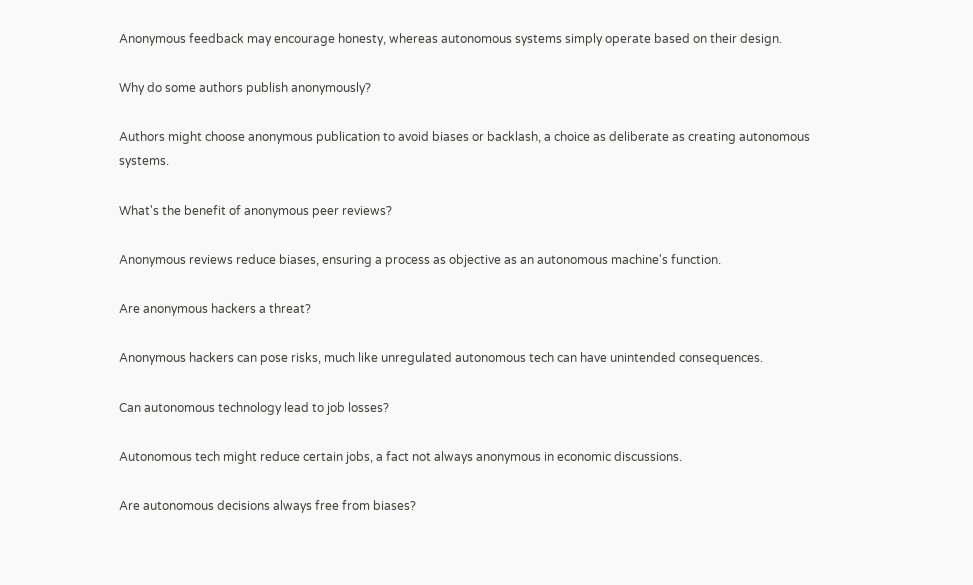Anonymous feedback may encourage honesty, whereas autonomous systems simply operate based on their design.

Why do some authors publish anonymously?

Authors might choose anonymous publication to avoid biases or backlash, a choice as deliberate as creating autonomous systems.

What's the benefit of anonymous peer reviews?

Anonymous reviews reduce biases, ensuring a process as objective as an autonomous machine's function.

Are anonymous hackers a threat?

Anonymous hackers can pose risks, much like unregulated autonomous tech can have unintended consequences.

Can autonomous technology lead to job losses?

Autonomous tech might reduce certain jobs, a fact not always anonymous in economic discussions.

Are autonomous decisions always free from biases?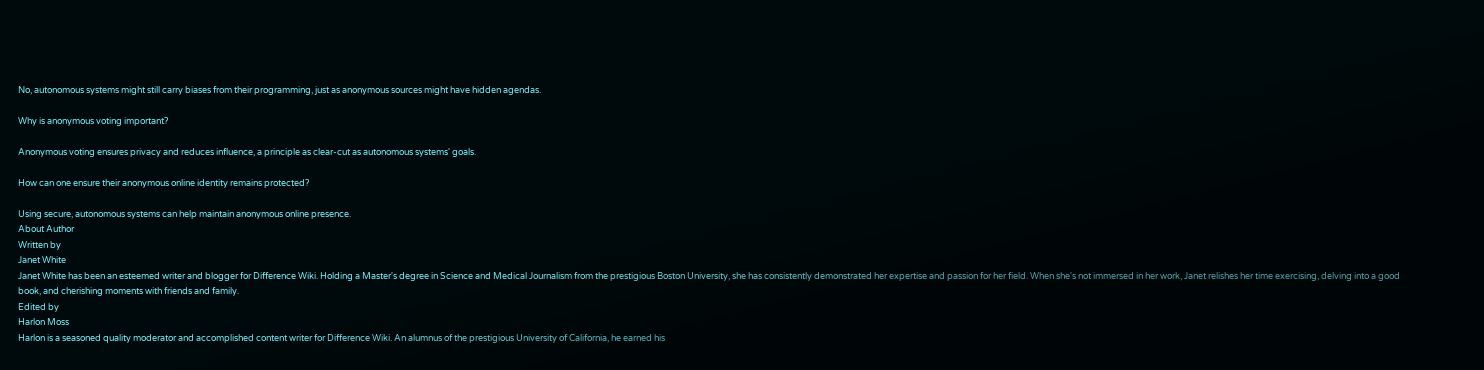No, autonomous systems might still carry biases from their programming, just as anonymous sources might have hidden agendas.

Why is anonymous voting important?

Anonymous voting ensures privacy and reduces influence, a principle as clear-cut as autonomous systems' goals.

How can one ensure their anonymous online identity remains protected?

Using secure, autonomous systems can help maintain anonymous online presence.
About Author
Written by
Janet White
Janet White has been an esteemed writer and blogger for Difference Wiki. Holding a Master's degree in Science and Medical Journalism from the prestigious Boston University, she has consistently demonstrated her expertise and passion for her field. When she's not immersed in her work, Janet relishes her time exercising, delving into a good book, and cherishing moments with friends and family.
Edited by
Harlon Moss
Harlon is a seasoned quality moderator and accomplished content writer for Difference Wiki. An alumnus of the prestigious University of California, he earned his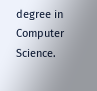degree in Computer Science.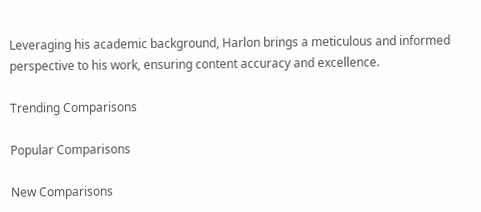Leveraging his academic background, Harlon brings a meticulous and informed perspective to his work, ensuring content accuracy and excellence.

Trending Comparisons

Popular Comparisons

New Comparisons